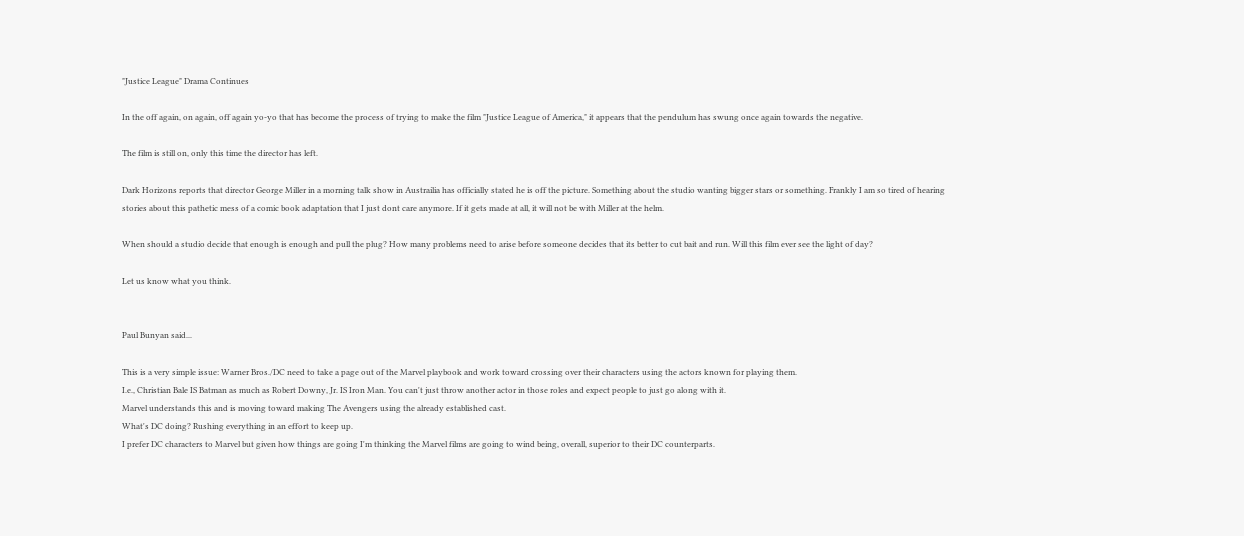"Justice League" Drama Continues

In the off again, on again, off again yo-yo that has become the process of trying to make the film "Justice League of America," it appears that the pendulum has swung once again towards the negative.

The film is still on, only this time the director has left.

Dark Horizons reports that director George Miller in a morning talk show in Austrailia has officially stated he is off the picture. Something about the studio wanting bigger stars or something. Frankly I am so tired of hearing stories about this pathetic mess of a comic book adaptation that I just dont care anymore. If it gets made at all, it will not be with Miller at the helm.

When should a studio decide that enough is enough and pull the plug? How many problems need to arise before someone decides that its better to cut bait and run. Will this film ever see the light of day?

Let us know what you think.


Paul Bunyan said...

This is a very simple issue: Warner Bros./DC need to take a page out of the Marvel playbook and work toward crossing over their characters using the actors known for playing them.
I.e., Christian Bale IS Batman as much as Robert Downy, Jr. IS Iron Man. You can't just throw another actor in those roles and expect people to just go along with it.
Marvel understands this and is moving toward making The Avengers using the already established cast.
What's DC doing? Rushing everything in an effort to keep up.
I prefer DC characters to Marvel but given how things are going I'm thinking the Marvel films are going to wind being, overall, superior to their DC counterparts.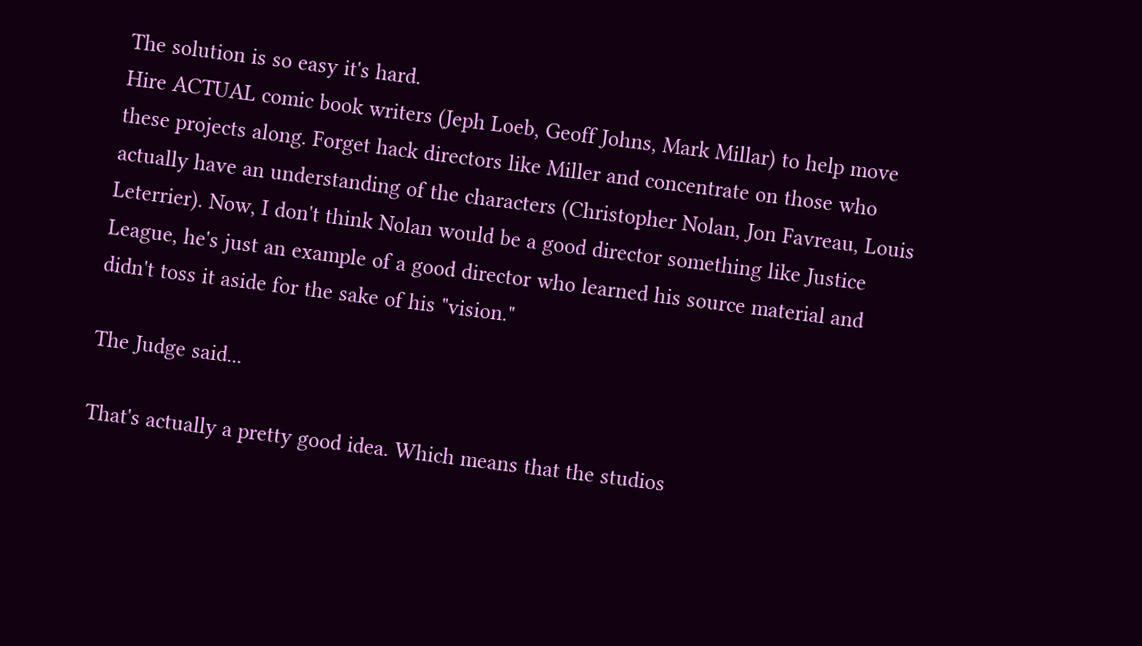The solution is so easy it's hard.
Hire ACTUAL comic book writers (Jeph Loeb, Geoff Johns, Mark Millar) to help move these projects along. Forget hack directors like Miller and concentrate on those who actually have an understanding of the characters (Christopher Nolan, Jon Favreau, Louis Leterrier). Now, I don't think Nolan would be a good director something like Justice League, he's just an example of a good director who learned his source material and didn't toss it aside for the sake of his "vision."

The Judge said...

That's actually a pretty good idea. Which means that the studios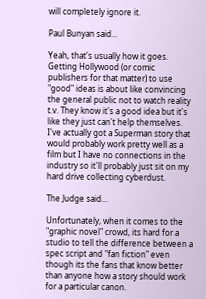will completely ignore it.

Paul Bunyan said...

Yeah, that's usually how it goes. Getting Hollywood (or comic publishers for that matter) to use "good" ideas is about like convincing the general public not to watch reality t.v. They know it's a good idea but it's like they just can't help themselves.
I've actually got a Superman story that would probably work pretty well as a film but I have no connections in the industry so it'll probably just sit on my hard drive collecting cyberdust.

The Judge said...

Unfortunately, when it comes to the "graphic novel" crowd, its hard for a studio to tell the difference between a spec script and "fan fiction" even though its the fans that know better than anyone how a story should work for a particular canon.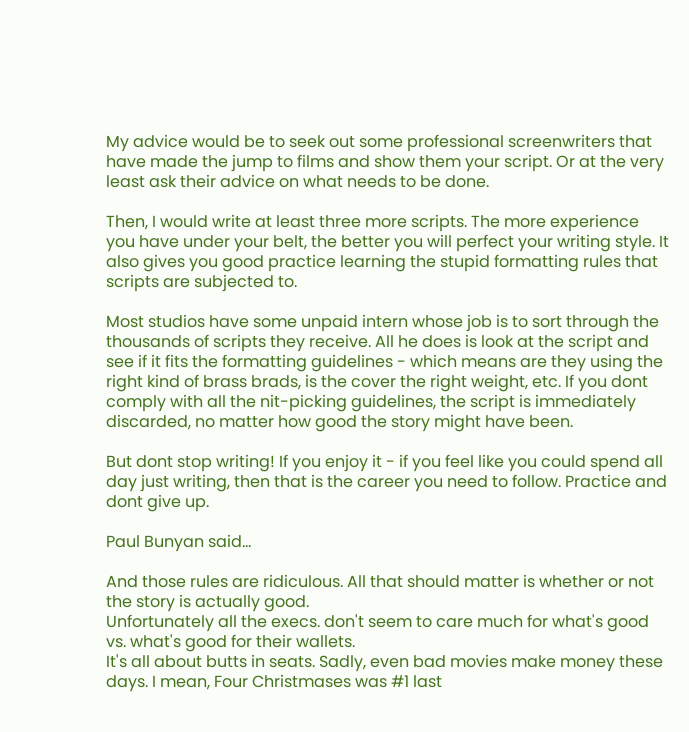My advice would be to seek out some professional screenwriters that have made the jump to films and show them your script. Or at the very least ask their advice on what needs to be done.

Then, I would write at least three more scripts. The more experience you have under your belt, the better you will perfect your writing style. It also gives you good practice learning the stupid formatting rules that scripts are subjected to.

Most studios have some unpaid intern whose job is to sort through the thousands of scripts they receive. All he does is look at the script and see if it fits the formatting guidelines - which means are they using the right kind of brass brads, is the cover the right weight, etc. If you dont comply with all the nit-picking guidelines, the script is immediately discarded, no matter how good the story might have been.

But dont stop writing! If you enjoy it - if you feel like you could spend all day just writing, then that is the career you need to follow. Practice and dont give up.

Paul Bunyan said...

And those rules are ridiculous. All that should matter is whether or not the story is actually good.
Unfortunately all the execs. don't seem to care much for what's good vs. what's good for their wallets.
It's all about butts in seats. Sadly, even bad movies make money these days. I mean, Four Christmases was #1 last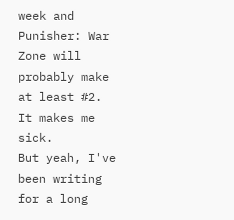week and Punisher: War Zone will probably make at least #2. It makes me sick.
But yeah, I've been writing for a long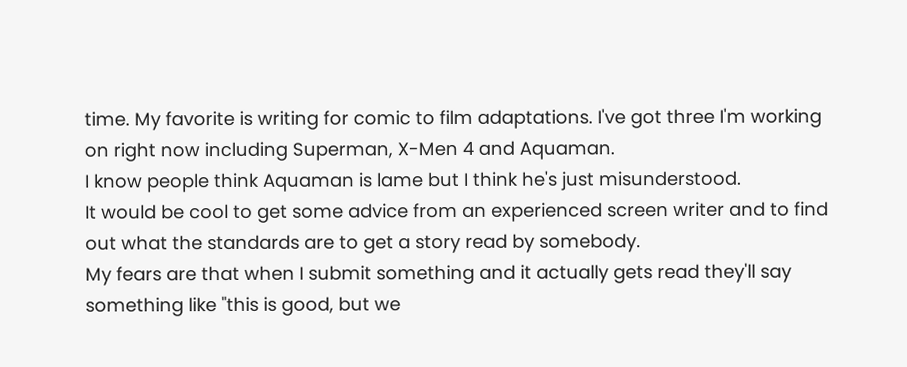time. My favorite is writing for comic to film adaptations. I've got three I'm working on right now including Superman, X-Men 4 and Aquaman.
I know people think Aquaman is lame but I think he's just misunderstood.
It would be cool to get some advice from an experienced screen writer and to find out what the standards are to get a story read by somebody.
My fears are that when I submit something and it actually gets read they'll say something like "this is good, but we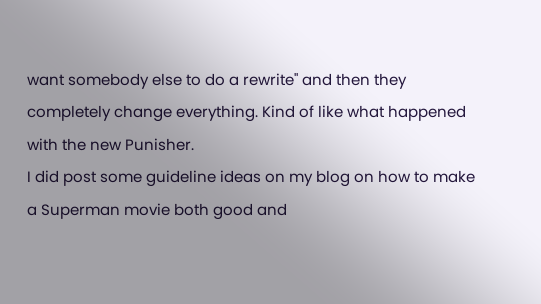want somebody else to do a rewrite" and then they completely change everything. Kind of like what happened with the new Punisher.
I did post some guideline ideas on my blog on how to make a Superman movie both good and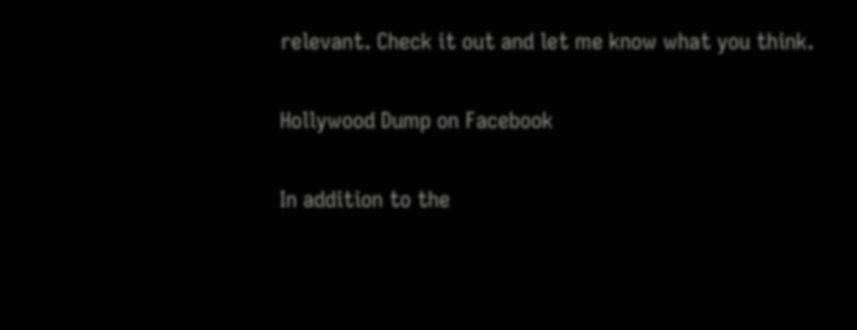relevant. Check it out and let me know what you think.

Hollywood Dump on Facebook

In addition to the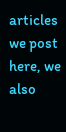articles we post here, we also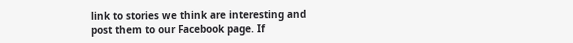link to stories we think are interesting and post them to our Facebook page. If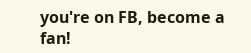you're on FB, become a fan!